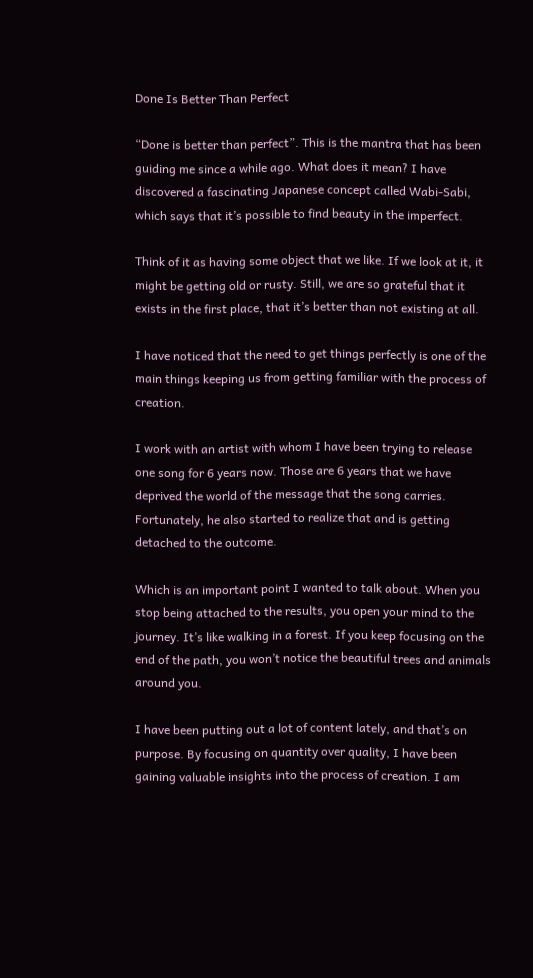Done Is Better Than Perfect

“Done is better than perfect”. This is the mantra that has been guiding me since a while ago. What does it mean? I have discovered a fascinating Japanese concept called Wabi-Sabi, which says that it’s possible to find beauty in the imperfect.

Think of it as having some object that we like. If we look at it, it might be getting old or rusty. Still, we are so grateful that it exists in the first place, that it’s better than not existing at all.

I have noticed that the need to get things perfectly is one of the main things keeping us from getting familiar with the process of creation.

I work with an artist with whom I have been trying to release one song for 6 years now. Those are 6 years that we have deprived the world of the message that the song carries. Fortunately, he also started to realize that and is getting detached to the outcome.

Which is an important point I wanted to talk about. When you stop being attached to the results, you open your mind to the journey. It’s like walking in a forest. If you keep focusing on the end of the path, you won’t notice the beautiful trees and animals around you.

I have been putting out a lot of content lately, and that’s on purpose. By focusing on quantity over quality, I have been gaining valuable insights into the process of creation. I am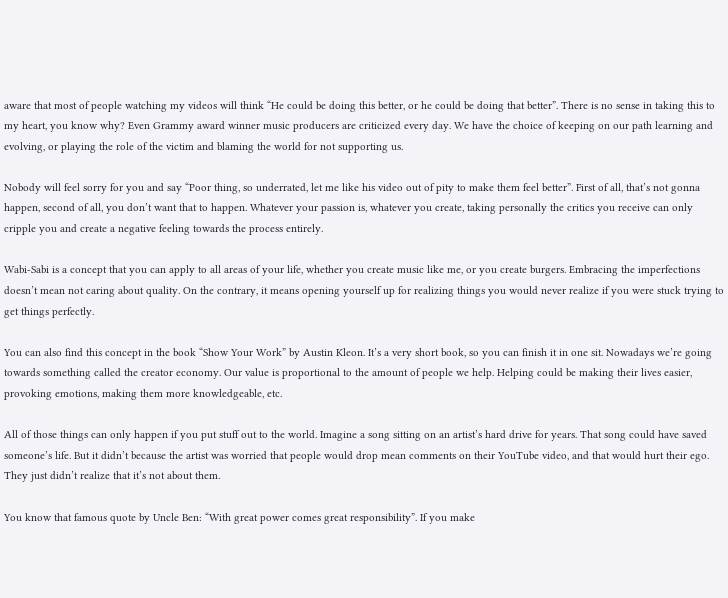aware that most of people watching my videos will think “He could be doing this better, or he could be doing that better”. There is no sense in taking this to my heart, you know why? Even Grammy award winner music producers are criticized every day. We have the choice of keeping on our path learning and evolving, or playing the role of the victim and blaming the world for not supporting us.

Nobody will feel sorry for you and say “Poor thing, so underrated, let me like his video out of pity to make them feel better”. First of all, that’s not gonna happen, second of all, you don’t want that to happen. Whatever your passion is, whatever you create, taking personally the critics you receive can only cripple you and create a negative feeling towards the process entirely.

Wabi-Sabi is a concept that you can apply to all areas of your life, whether you create music like me, or you create burgers. Embracing the imperfections doesn’t mean not caring about quality. On the contrary, it means opening yourself up for realizing things you would never realize if you were stuck trying to get things perfectly.

You can also find this concept in the book “Show Your Work” by Austin Kleon. It’s a very short book, so you can finish it in one sit. Nowadays we’re going towards something called the creator economy. Our value is proportional to the amount of people we help. Helping could be making their lives easier, provoking emotions, making them more knowledgeable, etc.

All of those things can only happen if you put stuff out to the world. Imagine a song sitting on an artist’s hard drive for years. That song could have saved someone’s life. But it didn’t because the artist was worried that people would drop mean comments on their YouTube video, and that would hurt their ego. They just didn’t realize that it’s not about them.

You know that famous quote by Uncle Ben: “With great power comes great responsibility”. If you make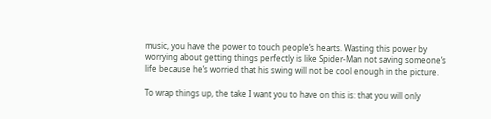music, you have the power to touch people’s hearts. Wasting this power by worrying about getting things perfectly is like Spider-Man not saving someone’s life because he’s worried that his swing will not be cool enough in the picture.

To wrap things up, the take I want you to have on this is: that you will only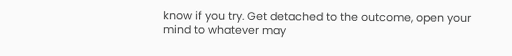know if you try. Get detached to the outcome, open your mind to whatever may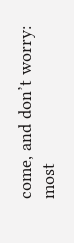come, and don’t worry: most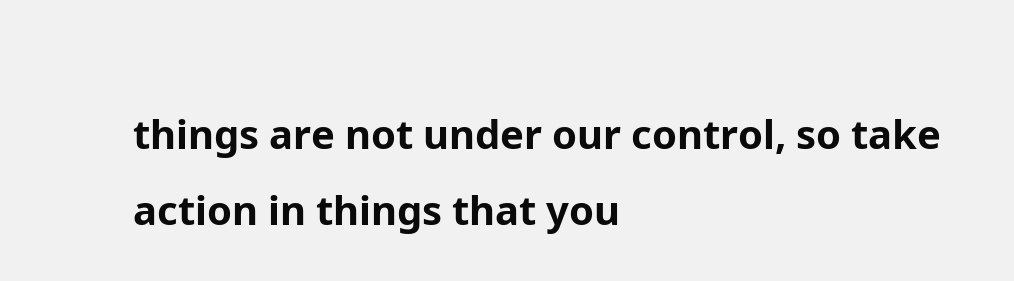things are not under our control, so take action in things that you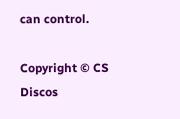can control.

Copyright © CS Discos